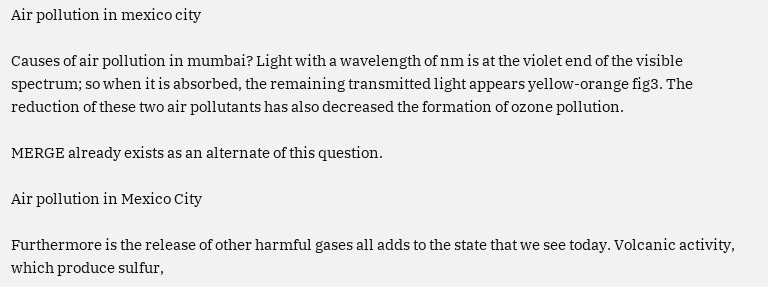Air pollution in mexico city

Causes of air pollution in mumbai? Light with a wavelength of nm is at the violet end of the visible spectrum; so when it is absorbed, the remaining transmitted light appears yellow-orange fig3. The reduction of these two air pollutants has also decreased the formation of ozone pollution.

MERGE already exists as an alternate of this question.

Air pollution in Mexico City

Furthermore is the release of other harmful gases all adds to the state that we see today. Volcanic activity, which produce sulfur,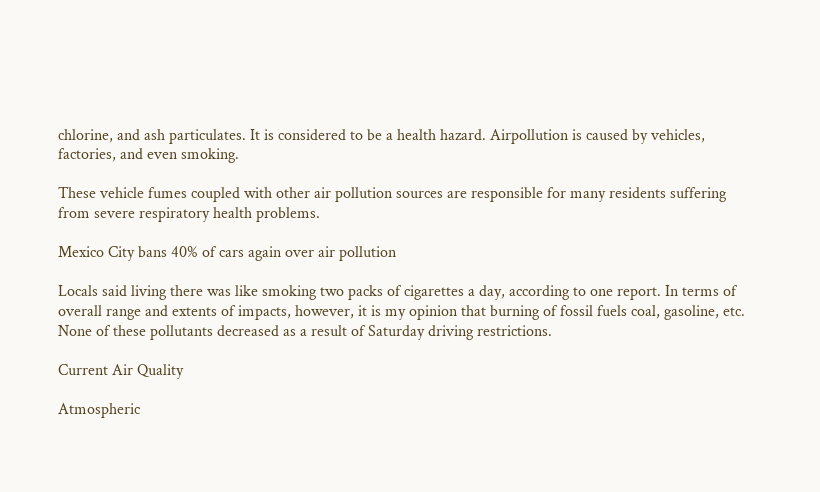chlorine, and ash particulates. It is considered to be a health hazard. Airpollution is caused by vehicles, factories, and even smoking.

These vehicle fumes coupled with other air pollution sources are responsible for many residents suffering from severe respiratory health problems.

Mexico City bans 40% of cars again over air pollution

Locals said living there was like smoking two packs of cigarettes a day, according to one report. In terms of overall range and extents of impacts, however, it is my opinion that burning of fossil fuels coal, gasoline, etc. None of these pollutants decreased as a result of Saturday driving restrictions.

Current Air Quality

Atmospheric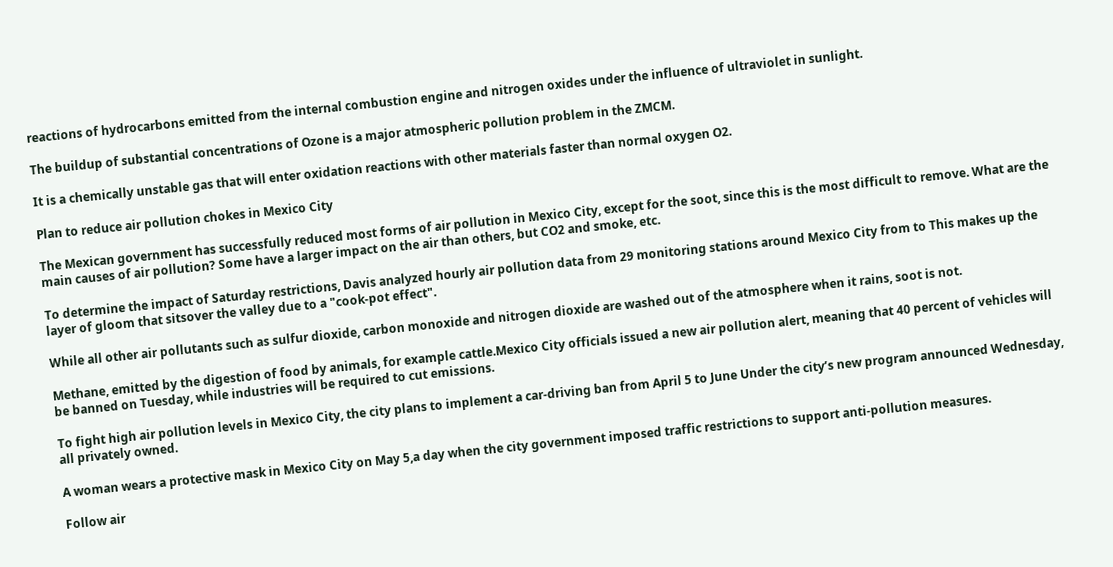reactions of hydrocarbons emitted from the internal combustion engine and nitrogen oxides under the influence of ultraviolet in sunlight.

The buildup of substantial concentrations of Ozone is a major atmospheric pollution problem in the ZMCM.

It is a chemically unstable gas that will enter oxidation reactions with other materials faster than normal oxygen O2.

Plan to reduce air pollution chokes in Mexico City

The Mexican government has successfully reduced most forms of air pollution in Mexico City, except for the soot, since this is the most difficult to remove. What are the main causes of air pollution? Some have a larger impact on the air than others, but CO2 and smoke, etc.

To determine the impact of Saturday restrictions, Davis analyzed hourly air pollution data from 29 monitoring stations around Mexico City from to This makes up the layer of gloom that sitsover the valley due to a "cook-pot effect".

While all other air pollutants such as sulfur dioxide, carbon monoxide and nitrogen dioxide are washed out of the atmosphere when it rains, soot is not.

Methane, emitted by the digestion of food by animals, for example cattle.Mexico City officials issued a new air pollution alert, meaning that 40 percent of vehicles will be banned on Tuesday, while industries will be required to cut emissions.

To fight high air pollution levels in Mexico City, the city plans to implement a car-driving ban from April 5 to June Under the city’s new program announced Wednesday, all privately owned.

A woman wears a protective mask in Mexico City on May 5,a day when the city government imposed traffic restrictions to support anti-pollution measures.

Follow air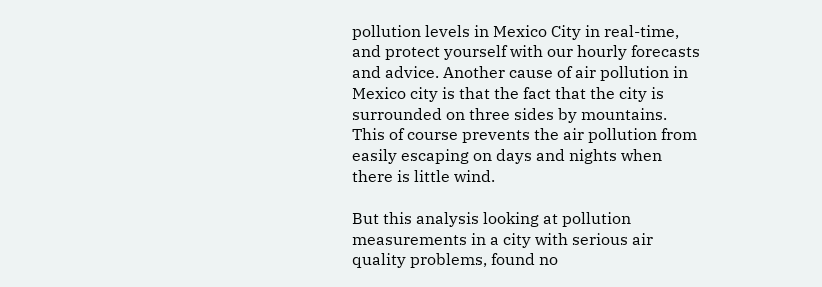pollution levels in Mexico City in real-time, and protect yourself with our hourly forecasts and advice. Another cause of air pollution in Mexico city is that the fact that the city is surrounded on three sides by mountains. This of course prevents the air pollution from easily escaping on days and nights when there is little wind.

But this analysis looking at pollution measurements in a city with serious air quality problems, found no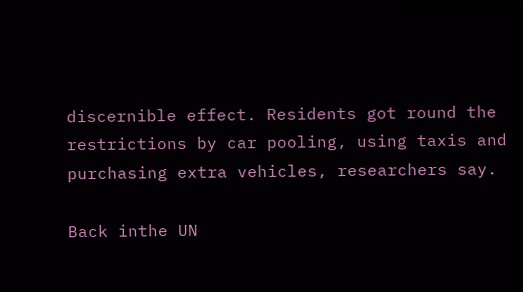discernible effect. Residents got round the restrictions by car pooling, using taxis and purchasing extra vehicles, researchers say.

Back inthe UN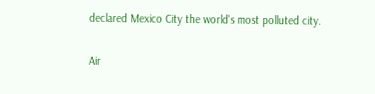declared Mexico City the world's most polluted city.

Air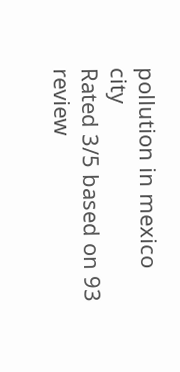pollution in mexico city
Rated 3/5 based on 93 review